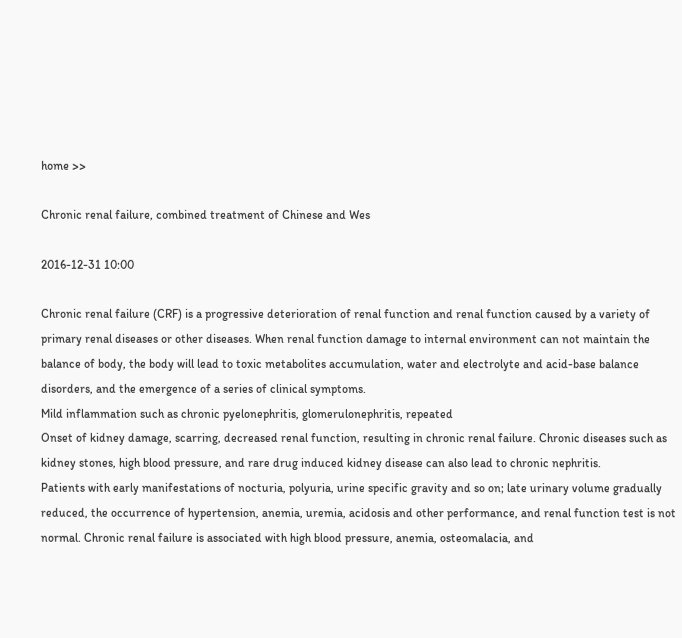home >>

Chronic renal failure, combined treatment of Chinese and Wes

2016-12-31 10:00

Chronic renal failure (CRF) is a progressive deterioration of renal function and renal function caused by a variety of primary renal diseases or other diseases. When renal function damage to internal environment can not maintain the balance of body, the body will lead to toxic metabolites accumulation, water and electrolyte and acid-base balance disorders, and the emergence of a series of clinical symptoms.
Mild inflammation such as chronic pyelonephritis, glomerulonephritis, repeated
Onset of kidney damage, scarring, decreased renal function, resulting in chronic renal failure. Chronic diseases such as kidney stones, high blood pressure, and rare drug induced kidney disease can also lead to chronic nephritis.
Patients with early manifestations of nocturia, polyuria, urine specific gravity and so on; late urinary volume gradually reduced, the occurrence of hypertension, anemia, uremia, acidosis and other performance, and renal function test is not normal. Chronic renal failure is associated with high blood pressure, anemia, osteomalacia, and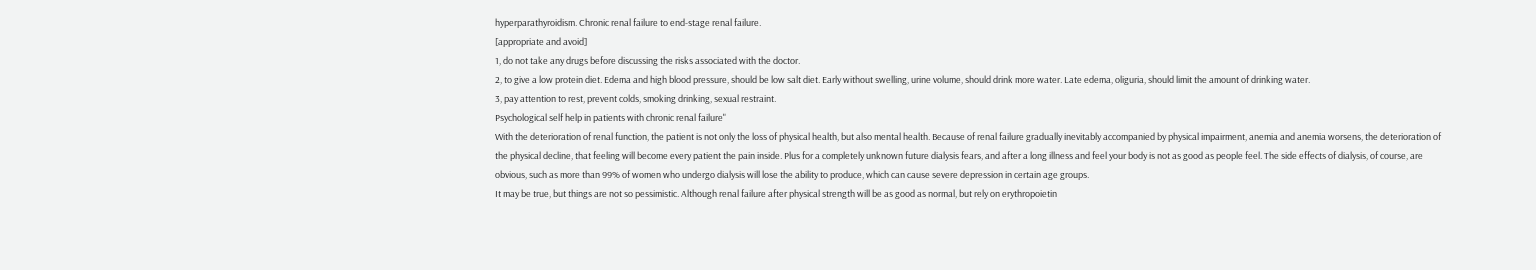hyperparathyroidism. Chronic renal failure to end-stage renal failure.
[appropriate and avoid]
1, do not take any drugs before discussing the risks associated with the doctor.
2, to give a low protein diet. Edema and high blood pressure, should be low salt diet. Early without swelling, urine volume, should drink more water. Late edema, oliguria, should limit the amount of drinking water.
3, pay attention to rest, prevent colds, smoking drinking, sexual restraint.
Psychological self help in patients with chronic renal failure"
With the deterioration of renal function, the patient is not only the loss of physical health, but also mental health. Because of renal failure gradually inevitably accompanied by physical impairment, anemia and anemia worsens, the deterioration of the physical decline, that feeling will become every patient the pain inside. Plus for a completely unknown future dialysis fears, and after a long illness and feel your body is not as good as people feel. The side effects of dialysis, of course, are obvious, such as more than 99% of women who undergo dialysis will lose the ability to produce, which can cause severe depression in certain age groups.
It may be true, but things are not so pessimistic. Although renal failure after physical strength will be as good as normal, but rely on erythropoietin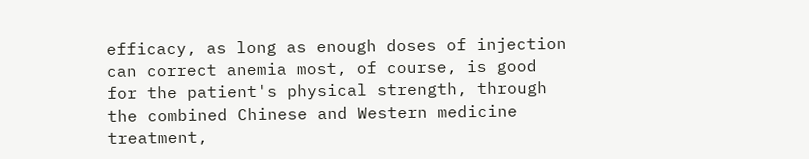efficacy, as long as enough doses of injection can correct anemia most, of course, is good for the patient's physical strength, through the combined Chinese and Western medicine treatment,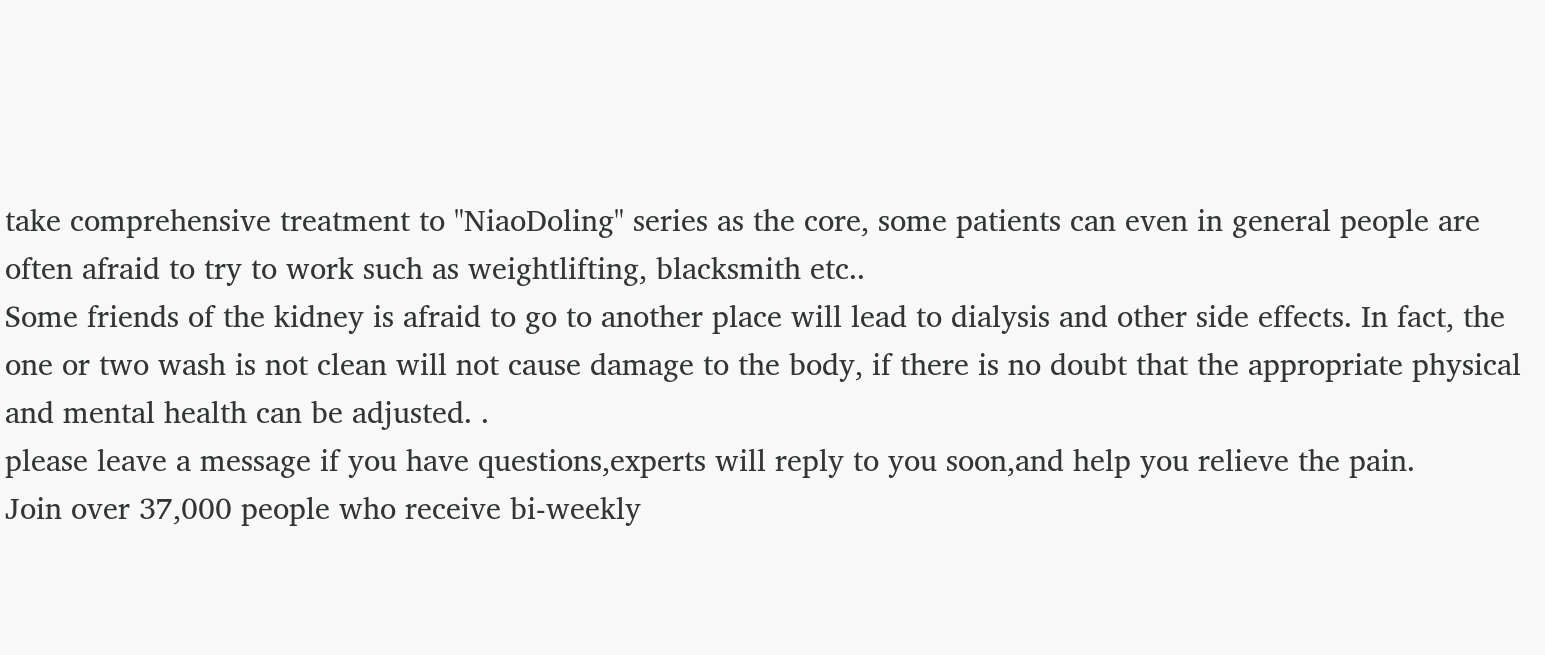take comprehensive treatment to "NiaoDoling" series as the core, some patients can even in general people are often afraid to try to work such as weightlifting, blacksmith etc..
Some friends of the kidney is afraid to go to another place will lead to dialysis and other side effects. In fact, the one or two wash is not clean will not cause damage to the body, if there is no doubt that the appropriate physical and mental health can be adjusted. .
please leave a message if you have questions,experts will reply to you soon,and help you relieve the pain.
Join over 37,000 people who receive bi-weekly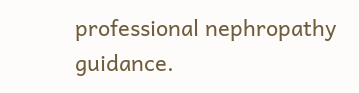professional nephropathy guidance.